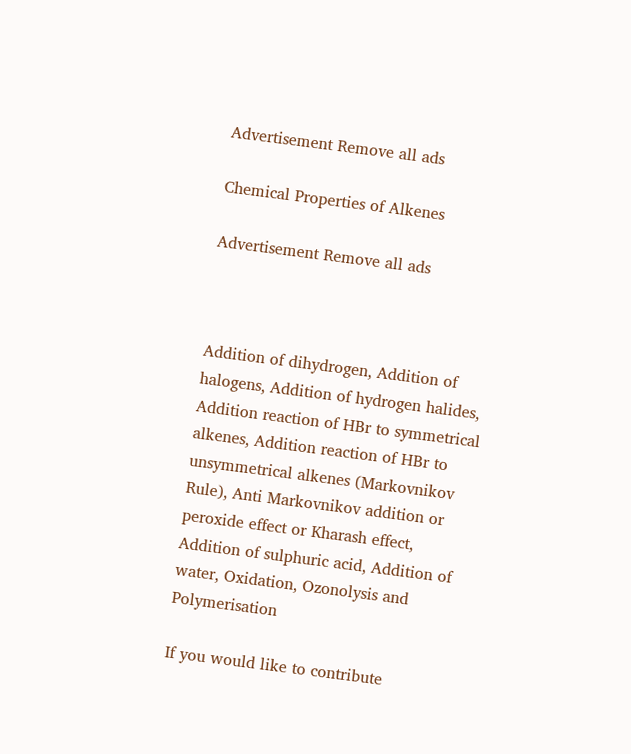Advertisement Remove all ads

Chemical Properties of Alkenes

Advertisement Remove all ads



Addition of dihydrogen, Addition of halogens, Addition of hydrogen halides, Addition reaction of HBr to symmetrical alkenes, Addition reaction of HBr to unsymmetrical alkenes (Markovnikov Rule), Anti Markovnikov addition or peroxide effect or Kharash effect, Addition of sulphuric acid, Addition of water, Oxidation, Ozonolysis and Polymerisation

If you would like to contribute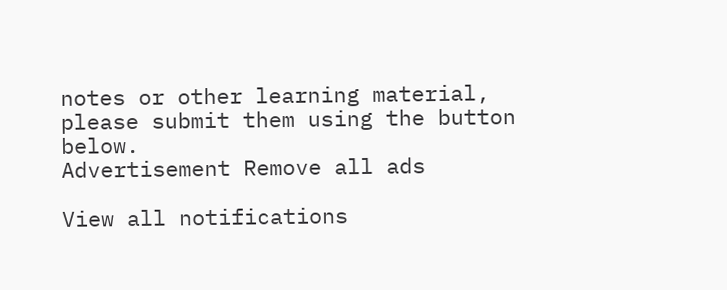notes or other learning material, please submit them using the button below.
Advertisement Remove all ads

View all notifications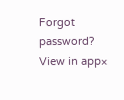Forgot password?
View in app×